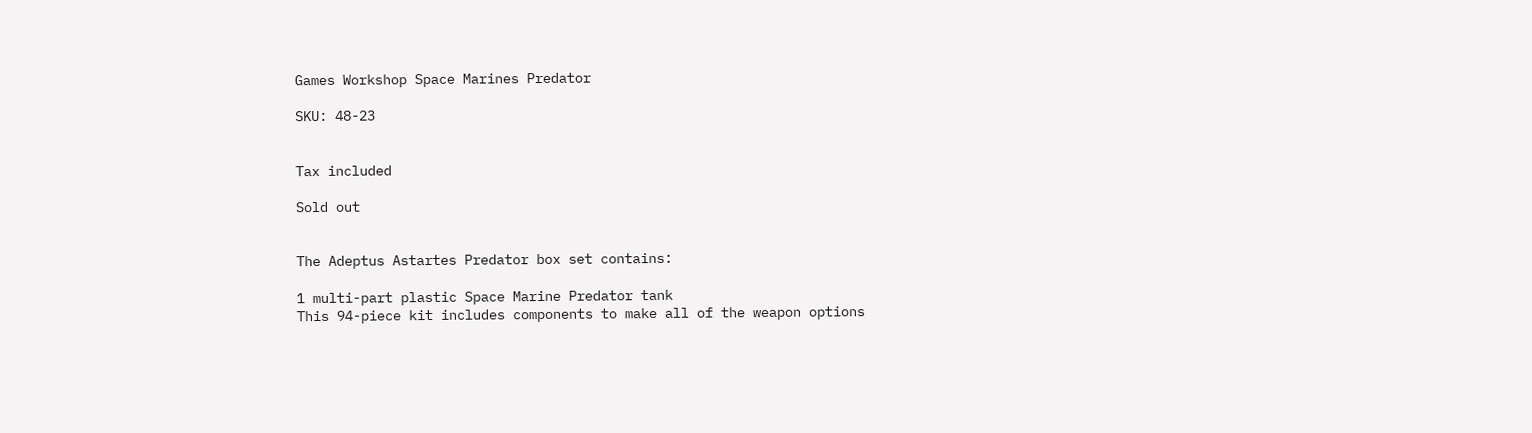Games Workshop Space Marines Predator

SKU: 48-23


Tax included

Sold out


The Adeptus Astartes Predator box set contains:

1 multi-part plastic Space Marine Predator tank
This 94-piece kit includes components to make all of the weapon options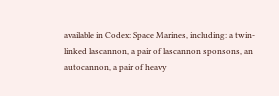available in Codex: Space Marines, including: a twin-linked lascannon, a pair of lascannon sponsons, an autocannon, a pair of heavy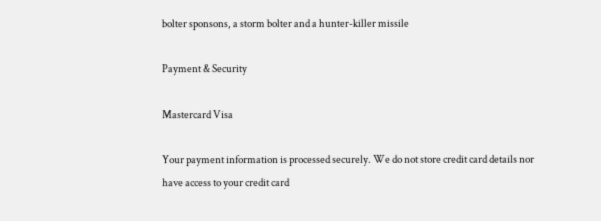bolter sponsons, a storm bolter and a hunter-killer missile

Payment & Security

Mastercard Visa

Your payment information is processed securely. We do not store credit card details nor have access to your credit card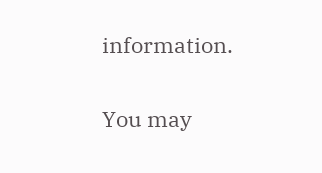information.

You may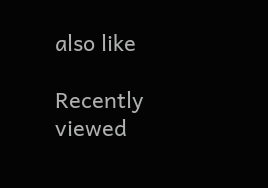also like

Recently viewed